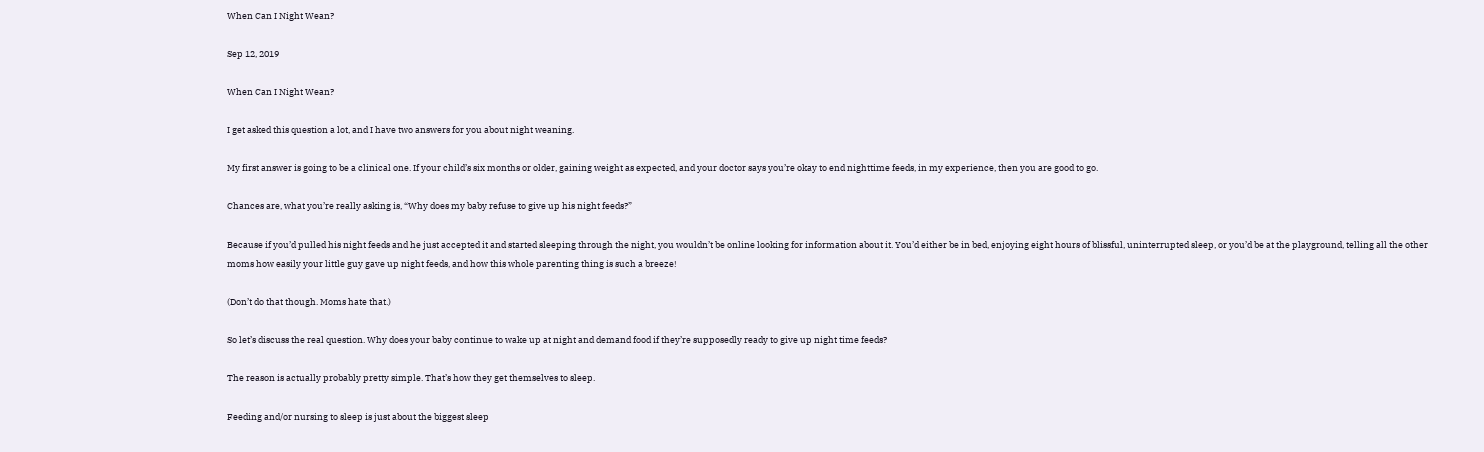When Can I Night Wean?

Sep 12, 2019

When Can I Night Wean?

I get asked this question a lot, and I have two answers for you about night weaning.

My first answer is going to be a clinical one. If your child’s six months or older, gaining weight as expected, and your doctor says you’re okay to end nighttime feeds, in my experience, then you are good to go.

Chances are, what you’re really asking is, “Why does my baby refuse to give up his night feeds?”

Because if you’d pulled his night feeds and he just accepted it and started sleeping through the night, you wouldn’t be online looking for information about it. You’d either be in bed, enjoying eight hours of blissful, uninterrupted sleep, or you’d be at the playground, telling all the other moms how easily your little guy gave up night feeds, and how this whole parenting thing is such a breeze!

(Don’t do that though. Moms hate that.)

So let’s discuss the real question. Why does your baby continue to wake up at night and demand food if they’re supposedly ready to give up night time feeds?

The reason is actually probably pretty simple. That’s how they get themselves to sleep.

Feeding and/or nursing to sleep is just about the biggest sleep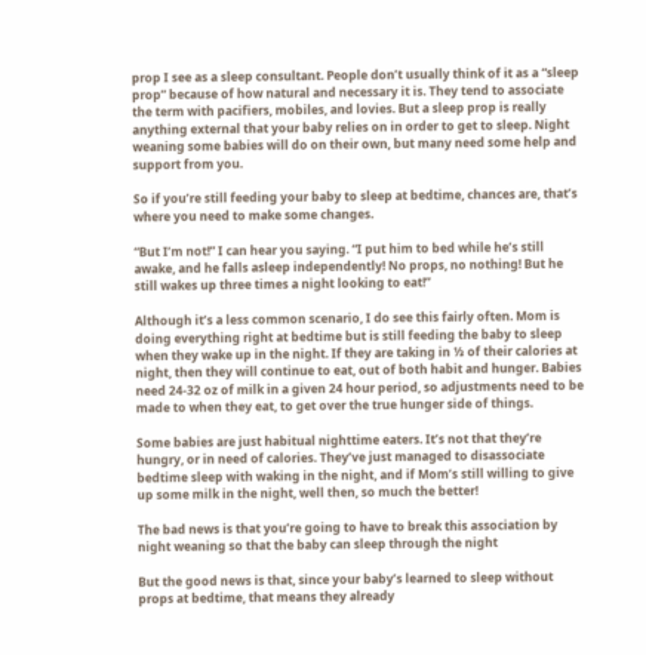prop I see as a sleep consultant. People don’t usually think of it as a “sleep prop” because of how natural and necessary it is. They tend to associate the term with pacifiers, mobiles, and lovies. But a sleep prop is really anything external that your baby relies on in order to get to sleep. Night weaning some babies will do on their own, but many need some help and support from you.

So if you’re still feeding your baby to sleep at bedtime, chances are, that’s where you need to make some changes.

“But I’m not!” I can hear you saying. “I put him to bed while he’s still awake, and he falls asleep independently! No props, no nothing! But he still wakes up three times a night looking to eat!”

Although it’s a less common scenario, I do see this fairly often. Mom is doing everything right at bedtime but is still feeding the baby to sleep when they wake up in the night. If they are taking in ⅓ of their calories at night, then they will continue to eat, out of both habit and hunger. Babies need 24-32 oz of milk in a given 24 hour period, so adjustments need to be made to when they eat, to get over the true hunger side of things.

Some babies are just habitual nighttime eaters. It’s not that they’re hungry, or in need of calories. They’ve just managed to disassociate bedtime sleep with waking in the night, and if Mom’s still willing to give up some milk in the night, well then, so much the better!

The bad news is that you’re going to have to break this association by night weaning so that the baby can sleep through the night

But the good news is that, since your baby’s learned to sleep without props at bedtime, that means they already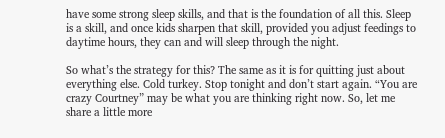have some strong sleep skills, and that is the foundation of all this. Sleep is a skill, and once kids sharpen that skill, provided you adjust feedings to daytime hours, they can and will sleep through the night.

So what’s the strategy for this? The same as it is for quitting just about everything else. Cold turkey. Stop tonight and don’t start again. “You are crazy Courtney” may be what you are thinking right now. So, let me share a little more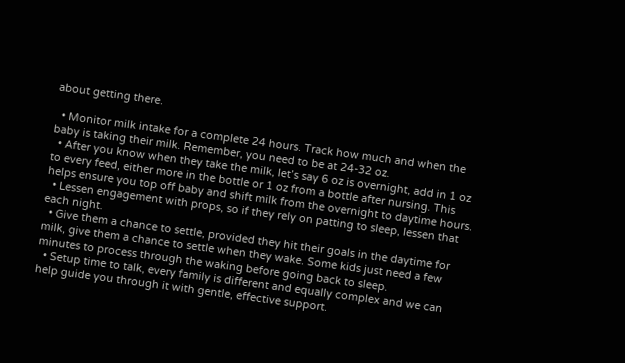about getting there.

  • Monitor milk intake for a complete 24 hours. Track how much and when the baby is taking their milk. Remember, you need to be at 24-32 oz.
  • After you know when they take the milk, let’s say 6 oz is overnight, add in 1 oz to every feed, either more in the bottle or 1 oz from a bottle after nursing. This helps ensure you top off baby and shift milk from the overnight to daytime hours.
  • Lessen engagement with props, so if they rely on patting to sleep, lessen that each night.
  • Give them a chance to settle, provided they hit their goals in the daytime for milk, give them a chance to settle when they wake. Some kids just need a few minutes to process through the waking before going back to sleep.
  • Setup time to talk, every family is different and equally complex and we can help guide you through it with gentle, effective support.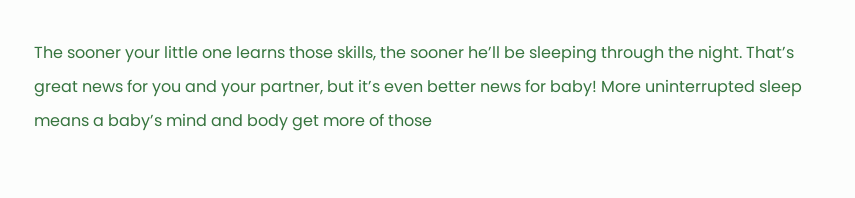The sooner your little one learns those skills, the sooner he’ll be sleeping through the night. That’s great news for you and your partner, but it’s even better news for baby! More uninterrupted sleep means a baby’s mind and body get more of those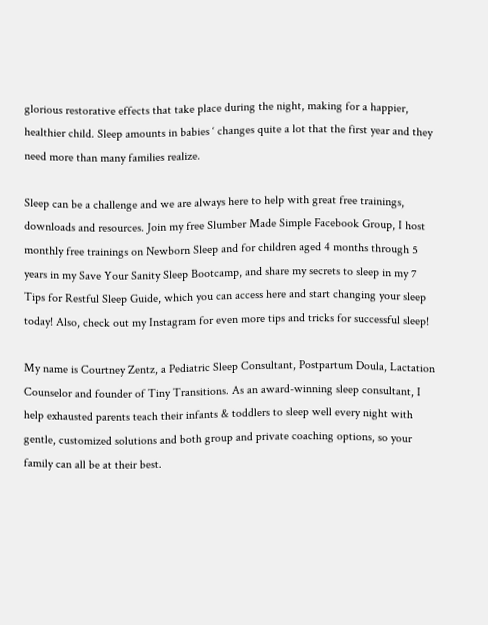glorious restorative effects that take place during the night, making for a happier, healthier child. Sleep amounts in babies ‘ changes quite a lot that the first year and they need more than many families realize.

Sleep can be a challenge and we are always here to help with great free trainings, downloads and resources. Join my free Slumber Made Simple Facebook Group, I host monthly free trainings on Newborn Sleep and for children aged 4 months through 5 years in my Save Your Sanity Sleep Bootcamp, and share my secrets to sleep in my 7 Tips for Restful Sleep Guide, which you can access here and start changing your sleep today! Also, check out my Instagram for even more tips and tricks for successful sleep!

My name is Courtney Zentz, a Pediatric Sleep Consultant, Postpartum Doula, Lactation Counselor and founder of Tiny Transitions. As an award-winning sleep consultant, I help exhausted parents teach their infants & toddlers to sleep well every night with gentle, customized solutions and both group and private coaching options, so your family can all be at their best.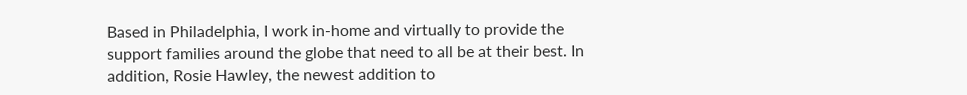Based in Philadelphia, I work in-home and virtually to provide the support families around the globe that need to all be at their best. In addition, Rosie Hawley, the newest addition to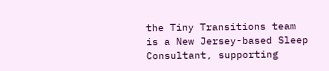the Tiny Transitions team is a New Jersey-based Sleep Consultant, supporting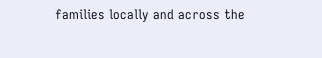families locally and across the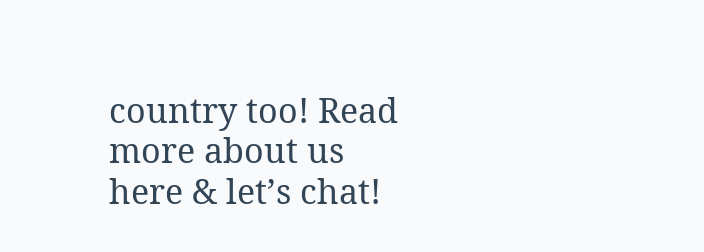country too! Read more about us here & let’s chat!